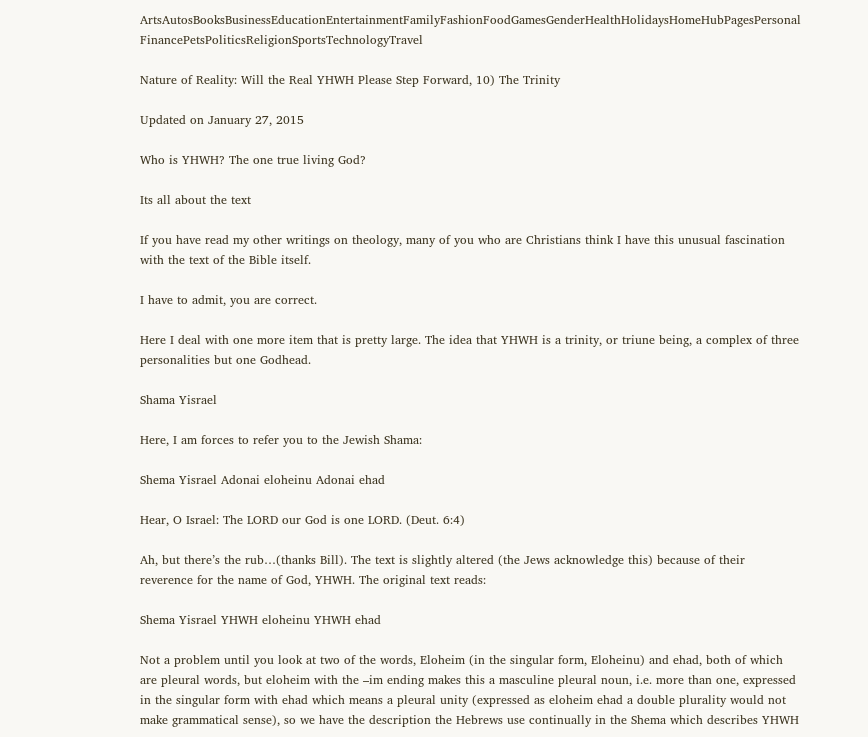ArtsAutosBooksBusinessEducationEntertainmentFamilyFashionFoodGamesGenderHealthHolidaysHomeHubPagesPersonal FinancePetsPoliticsReligionSportsTechnologyTravel

Nature of Reality: Will the Real YHWH Please Step Forward, 10) The Trinity

Updated on January 27, 2015

Who is YHWH? The one true living God?

Its all about the text

If you have read my other writings on theology, many of you who are Christians think I have this unusual fascination with the text of the Bible itself.

I have to admit, you are correct.

Here I deal with one more item that is pretty large. The idea that YHWH is a trinity, or triune being, a complex of three personalities but one Godhead.

Shama Yisrael

Here, I am forces to refer you to the Jewish Shama:

Shema Yisrael Adonai eloheinu Adonai ehad

Hear, O Israel: The LORD our God is one LORD. (Deut. 6:4)

Ah, but there’s the rub…(thanks Bill). The text is slightly altered (the Jews acknowledge this) because of their reverence for the name of God, YHWH. The original text reads:

Shema Yisrael YHWH eloheinu YHWH ehad

Not a problem until you look at two of the words, Eloheim (in the singular form, Eloheinu) and ehad, both of which are pleural words, but eloheim with the –im ending makes this a masculine pleural noun, i.e. more than one, expressed in the singular form with ehad which means a pleural unity (expressed as eloheim ehad a double plurality would not make grammatical sense), so we have the description the Hebrews use continually in the Shema which describes YHWH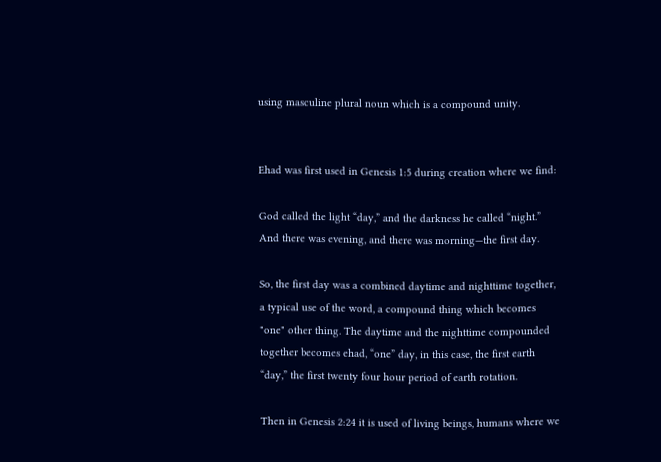using masculine plural noun which is a compound unity.


Ehad was first used in Genesis 1:5 during creation where we find:

God called the light “day,” and the darkness he called “night.” And there was evening, and there was morning—the first day.

So, the first day was a combined daytime and nighttime together, a typical use of the word, a compound thing which becomes "one" other thing. The daytime and the nighttime compounded together becomes ehad, “one” day, in this case, the first earth “day,” the first twenty four hour period of earth rotation.

Then in Genesis 2:24 it is used of living beings, humans where we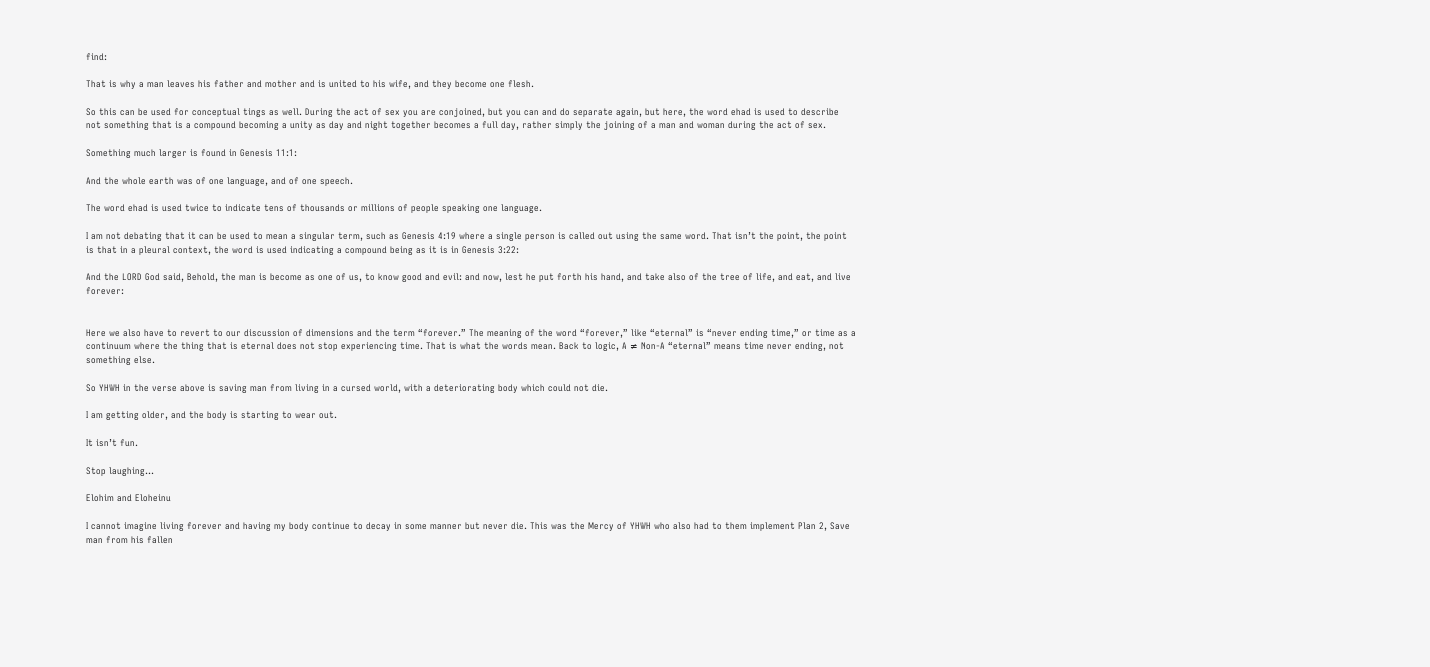find:

That is why a man leaves his father and mother and is united to his wife, and they become one flesh.

So this can be used for conceptual tings as well. During the act of sex you are conjoined, but you can and do separate again, but here, the word ehad is used to describe not something that is a compound becoming a unity as day and night together becomes a full day, rather simply the joining of a man and woman during the act of sex.

Something much larger is found in Genesis 11:1:

And the whole earth was of one language, and of one speech.

The word ehad is used twice to indicate tens of thousands or millions of people speaking one language.

I am not debating that it can be used to mean a singular term, such as Genesis 4:19 where a single person is called out using the same word. That isn’t the point, the point is that in a pleural context, the word is used indicating a compound being as it is in Genesis 3:22:

And the LORD God said, Behold, the man is become as one of us, to know good and evil: and now, lest he put forth his hand, and take also of the tree of life, and eat, and live forever:


Here we also have to revert to our discussion of dimensions and the term “forever.” The meaning of the word “forever,” like “eternal” is “never ending time,” or time as a continuum where the thing that is eternal does not stop experiencing time. That is what the words mean. Back to logic, A ≠ Non-A “eternal” means time never ending, not something else.

So YHWH in the verse above is saving man from living in a cursed world, with a deteriorating body which could not die.

I am getting older, and the body is starting to wear out.

It isn’t fun.

Stop laughing…

Elohim and Eloheinu

I cannot imagine living forever and having my body continue to decay in some manner but never die. This was the Mercy of YHWH who also had to them implement Plan 2, Save man from his fallen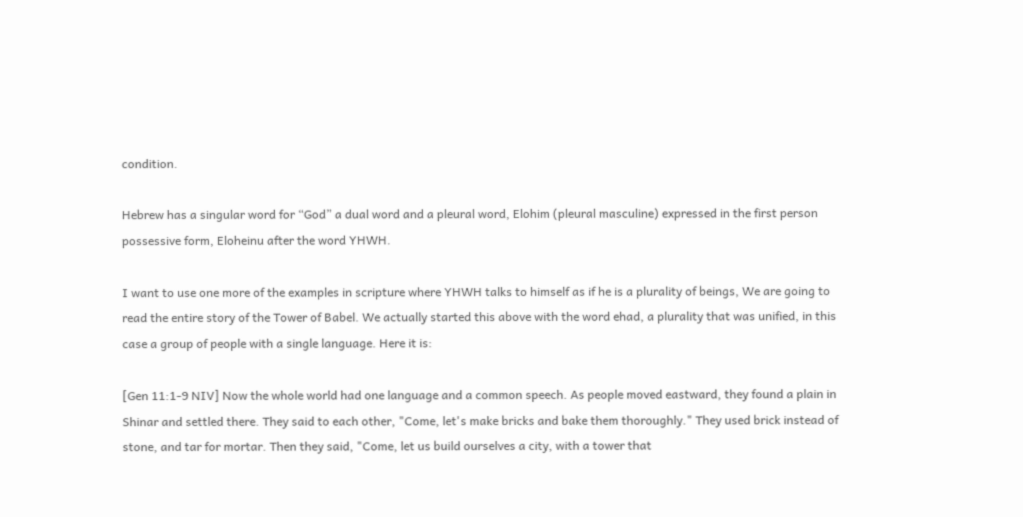condition.

Hebrew has a singular word for “God” a dual word and a pleural word, Elohim (pleural masculine) expressed in the first person possessive form, Eloheinu after the word YHWH.

I want to use one more of the examples in scripture where YHWH talks to himself as if he is a plurality of beings, We are going to read the entire story of the Tower of Babel. We actually started this above with the word ehad, a plurality that was unified, in this case a group of people with a single language. Here it is:

[Gen 11:1-9 NIV] Now the whole world had one language and a common speech. As people moved eastward, they found a plain in Shinar and settled there. They said to each other, "Come, let's make bricks and bake them thoroughly." They used brick instead of stone, and tar for mortar. Then they said, "Come, let us build ourselves a city, with a tower that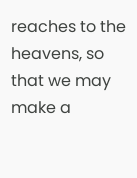reaches to the heavens, so that we may make a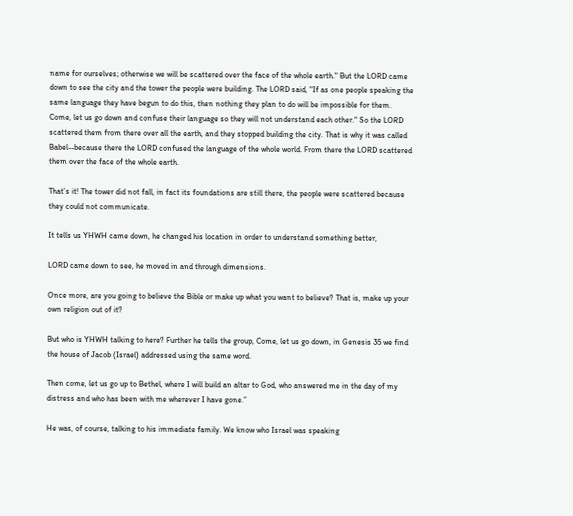name for ourselves; otherwise we will be scattered over the face of the whole earth." But the LORD came down to see the city and the tower the people were building. The LORD said, "If as one people speaking the same language they have begun to do this, then nothing they plan to do will be impossible for them. Come, let us go down and confuse their language so they will not understand each other." So the LORD scattered them from there over all the earth, and they stopped building the city. That is why it was called Babel--because there the LORD confused the language of the whole world. From there the LORD scattered them over the face of the whole earth.

That’s it! The tower did not fall, in fact its foundations are still there, the people were scattered because they could not communicate.

It tells us YHWH came down, he changed his location in order to understand something better,

LORD came down to see, he moved in and through dimensions.

Once more, are you going to believe the Bible or make up what you want to believe? That is, make up your own religion out of it?

But who is YHWH talking to here? Further he tells the group, Come, let us go down, in Genesis 35 we find the house of Jacob (Israel) addressed using the same word.

Then come, let us go up to Bethel, where I will build an altar to God, who answered me in the day of my distress and who has been with me wherever I have gone.”

He was, of course, talking to his immediate family. We know who Israel was speaking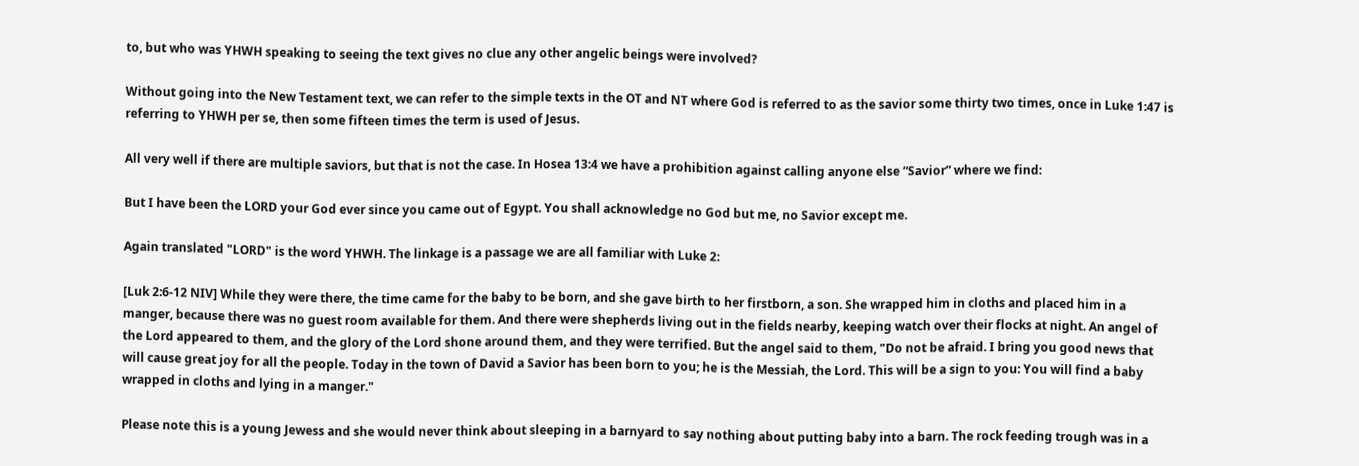to, but who was YHWH speaking to seeing the text gives no clue any other angelic beings were involved?

Without going into the New Testament text, we can refer to the simple texts in the OT and NT where God is referred to as the savior some thirty two times, once in Luke 1:47 is referring to YHWH per se, then some fifteen times the term is used of Jesus.

All very well if there are multiple saviors, but that is not the case. In Hosea 13:4 we have a prohibition against calling anyone else “Savior” where we find:

But I have been the LORD your God ever since you came out of Egypt. You shall acknowledge no God but me, no Savior except me.

Again translated "LORD" is the word YHWH. The linkage is a passage we are all familiar with Luke 2:

[Luk 2:6-12 NIV] While they were there, the time came for the baby to be born, and she gave birth to her firstborn, a son. She wrapped him in cloths and placed him in a manger, because there was no guest room available for them. And there were shepherds living out in the fields nearby, keeping watch over their flocks at night. An angel of the Lord appeared to them, and the glory of the Lord shone around them, and they were terrified. But the angel said to them, "Do not be afraid. I bring you good news that will cause great joy for all the people. Today in the town of David a Savior has been born to you; he is the Messiah, the Lord. This will be a sign to you: You will find a baby wrapped in cloths and lying in a manger."

Please note this is a young Jewess and she would never think about sleeping in a barnyard to say nothing about putting baby into a barn. The rock feeding trough was in a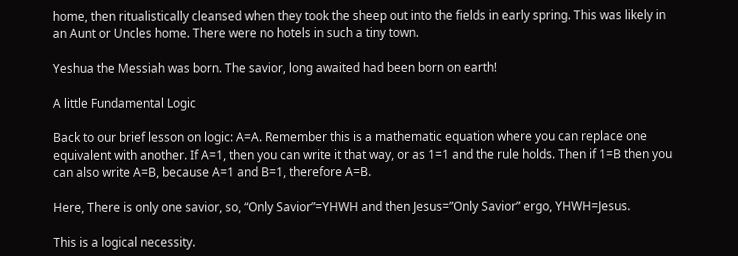home, then ritualistically cleansed when they took the sheep out into the fields in early spring. This was likely in an Aunt or Uncles home. There were no hotels in such a tiny town.

Yeshua the Messiah was born. The savior, long awaited had been born on earth!

A little Fundamental Logic

Back to our brief lesson on logic: A=A. Remember this is a mathematic equation where you can replace one equivalent with another. If A=1, then you can write it that way, or as 1=1 and the rule holds. Then if 1=B then you can also write A=B, because A=1 and B=1, therefore A=B.

Here, There is only one savior, so, “Only Savior”=YHWH and then Jesus=”Only Savior” ergo, YHWH=Jesus.

This is a logical necessity.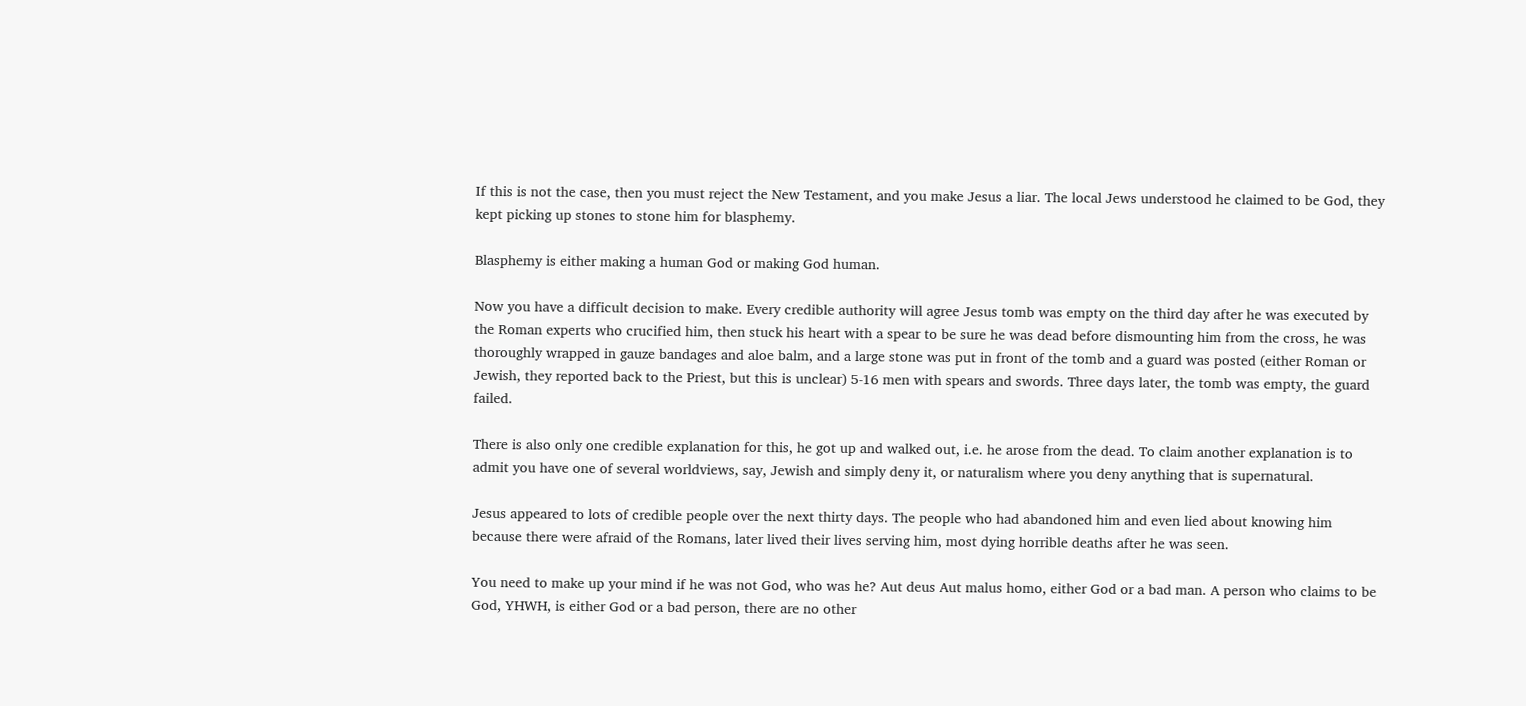If this is not the case, then you must reject the New Testament, and you make Jesus a liar. The local Jews understood he claimed to be God, they kept picking up stones to stone him for blasphemy.

Blasphemy is either making a human God or making God human.

Now you have a difficult decision to make. Every credible authority will agree Jesus tomb was empty on the third day after he was executed by the Roman experts who crucified him, then stuck his heart with a spear to be sure he was dead before dismounting him from the cross, he was thoroughly wrapped in gauze bandages and aloe balm, and a large stone was put in front of the tomb and a guard was posted (either Roman or Jewish, they reported back to the Priest, but this is unclear) 5-16 men with spears and swords. Three days later, the tomb was empty, the guard failed.

There is also only one credible explanation for this, he got up and walked out, i.e. he arose from the dead. To claim another explanation is to admit you have one of several worldviews, say, Jewish and simply deny it, or naturalism where you deny anything that is supernatural.

Jesus appeared to lots of credible people over the next thirty days. The people who had abandoned him and even lied about knowing him because there were afraid of the Romans, later lived their lives serving him, most dying horrible deaths after he was seen.

You need to make up your mind if he was not God, who was he? Aut deus Aut malus homo, either God or a bad man. A person who claims to be God, YHWH, is either God or a bad person, there are no other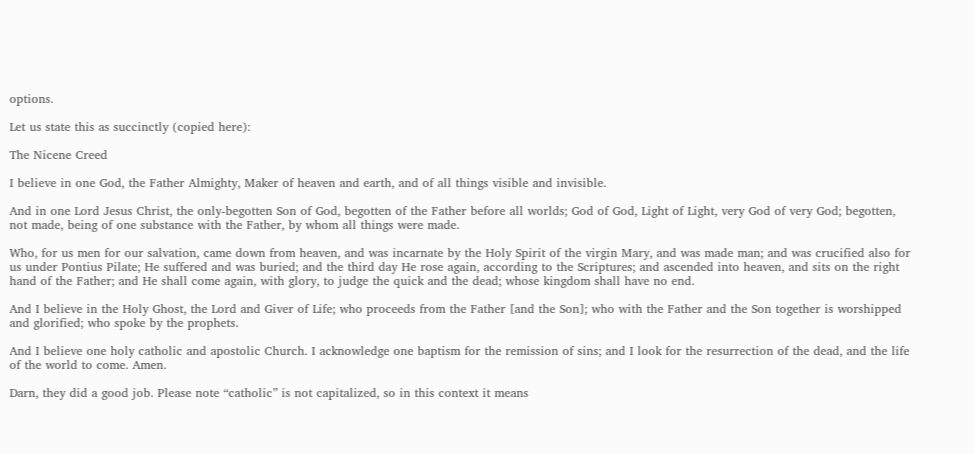options.

Let us state this as succinctly (copied here):

The Nicene Creed

I believe in one God, the Father Almighty, Maker of heaven and earth, and of all things visible and invisible.

And in one Lord Jesus Christ, the only-begotten Son of God, begotten of the Father before all worlds; God of God, Light of Light, very God of very God; begotten, not made, being of one substance with the Father, by whom all things were made.

Who, for us men for our salvation, came down from heaven, and was incarnate by the Holy Spirit of the virgin Mary, and was made man; and was crucified also for us under Pontius Pilate; He suffered and was buried; and the third day He rose again, according to the Scriptures; and ascended into heaven, and sits on the right hand of the Father; and He shall come again, with glory, to judge the quick and the dead; whose kingdom shall have no end.

And I believe in the Holy Ghost, the Lord and Giver of Life; who proceeds from the Father [and the Son]; who with the Father and the Son together is worshipped and glorified; who spoke by the prophets.

And I believe one holy catholic and apostolic Church. I acknowledge one baptism for the remission of sins; and I look for the resurrection of the dead, and the life of the world to come. Amen.

Darn, they did a good job. Please note “catholic” is not capitalized, so in this context it means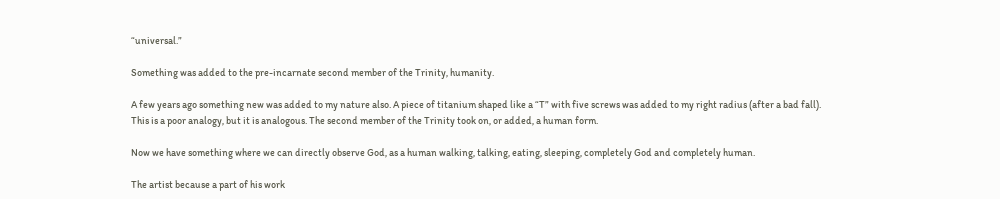“universal.”

Something was added to the pre-incarnate second member of the Trinity, humanity.

A few years ago something new was added to my nature also. A piece of titanium shaped like a “T” with five screws was added to my right radius (after a bad fall). This is a poor analogy, but it is analogous. The second member of the Trinity took on, or added, a human form.

Now we have something where we can directly observe God, as a human walking, talking, eating, sleeping, completely God and completely human.

The artist because a part of his work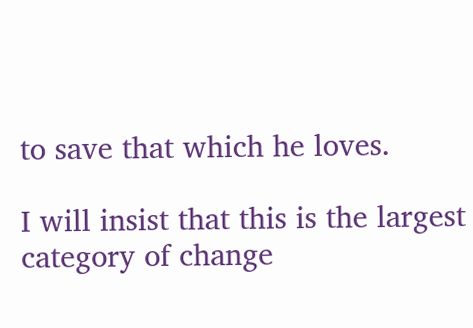to save that which he loves.

I will insist that this is the largest category of change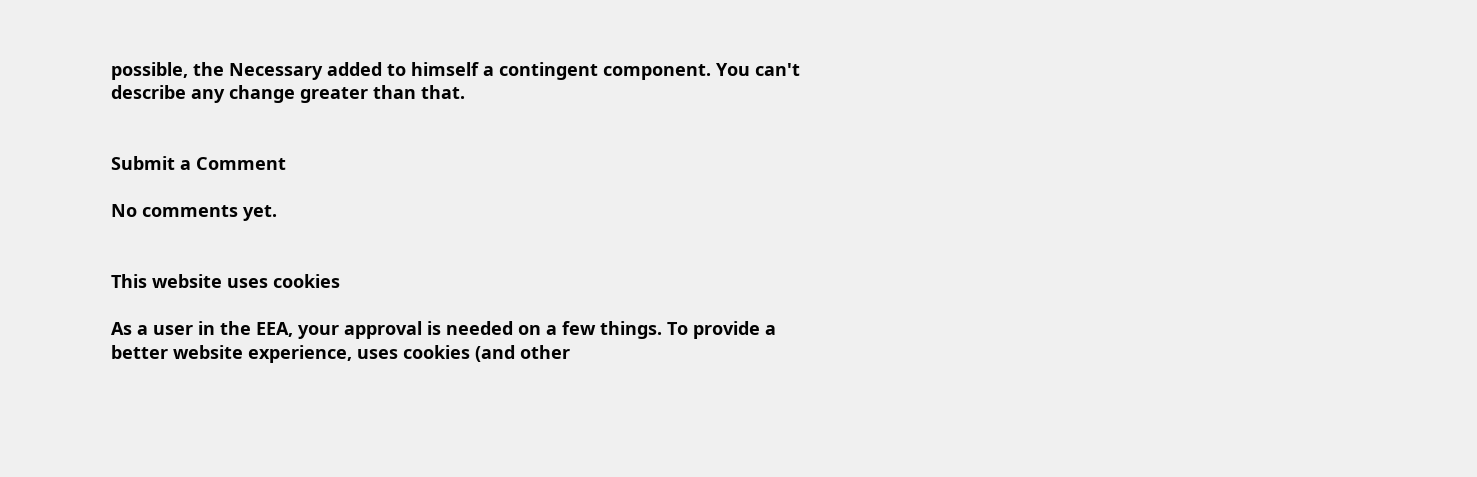possible, the Necessary added to himself a contingent component. You can't describe any change greater than that.


Submit a Comment

No comments yet.


This website uses cookies

As a user in the EEA, your approval is needed on a few things. To provide a better website experience, uses cookies (and other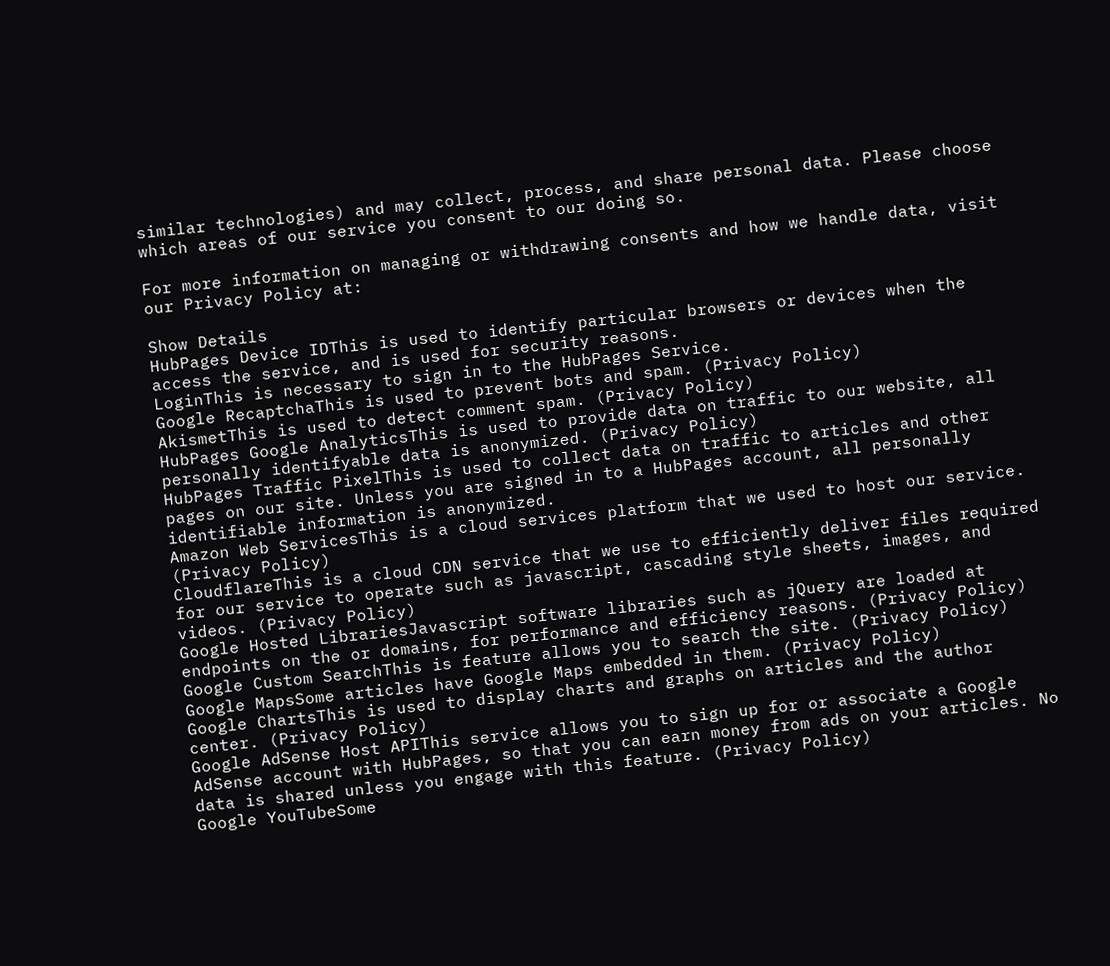similar technologies) and may collect, process, and share personal data. Please choose which areas of our service you consent to our doing so.

For more information on managing or withdrawing consents and how we handle data, visit our Privacy Policy at:

Show Details
HubPages Device IDThis is used to identify particular browsers or devices when the access the service, and is used for security reasons.
LoginThis is necessary to sign in to the HubPages Service.
Google RecaptchaThis is used to prevent bots and spam. (Privacy Policy)
AkismetThis is used to detect comment spam. (Privacy Policy)
HubPages Google AnalyticsThis is used to provide data on traffic to our website, all personally identifyable data is anonymized. (Privacy Policy)
HubPages Traffic PixelThis is used to collect data on traffic to articles and other pages on our site. Unless you are signed in to a HubPages account, all personally identifiable information is anonymized.
Amazon Web ServicesThis is a cloud services platform that we used to host our service. (Privacy Policy)
CloudflareThis is a cloud CDN service that we use to efficiently deliver files required for our service to operate such as javascript, cascading style sheets, images, and videos. (Privacy Policy)
Google Hosted LibrariesJavascript software libraries such as jQuery are loaded at endpoints on the or domains, for performance and efficiency reasons. (Privacy Policy)
Google Custom SearchThis is feature allows you to search the site. (Privacy Policy)
Google MapsSome articles have Google Maps embedded in them. (Privacy Policy)
Google ChartsThis is used to display charts and graphs on articles and the author center. (Privacy Policy)
Google AdSense Host APIThis service allows you to sign up for or associate a Google AdSense account with HubPages, so that you can earn money from ads on your articles. No data is shared unless you engage with this feature. (Privacy Policy)
Google YouTubeSome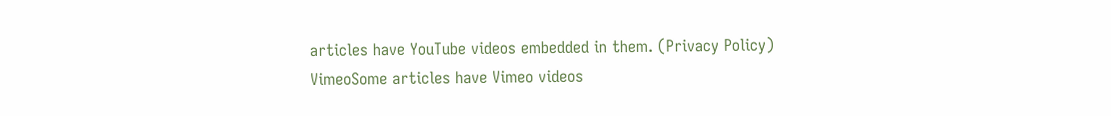articles have YouTube videos embedded in them. (Privacy Policy)
VimeoSome articles have Vimeo videos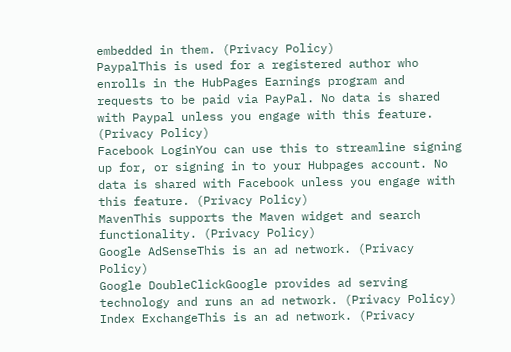embedded in them. (Privacy Policy)
PaypalThis is used for a registered author who enrolls in the HubPages Earnings program and requests to be paid via PayPal. No data is shared with Paypal unless you engage with this feature. (Privacy Policy)
Facebook LoginYou can use this to streamline signing up for, or signing in to your Hubpages account. No data is shared with Facebook unless you engage with this feature. (Privacy Policy)
MavenThis supports the Maven widget and search functionality. (Privacy Policy)
Google AdSenseThis is an ad network. (Privacy Policy)
Google DoubleClickGoogle provides ad serving technology and runs an ad network. (Privacy Policy)
Index ExchangeThis is an ad network. (Privacy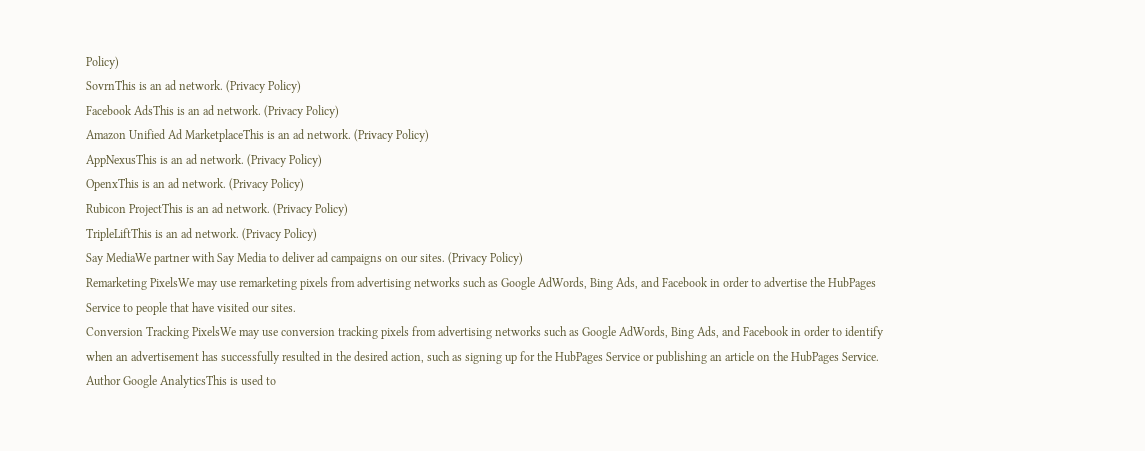Policy)
SovrnThis is an ad network. (Privacy Policy)
Facebook AdsThis is an ad network. (Privacy Policy)
Amazon Unified Ad MarketplaceThis is an ad network. (Privacy Policy)
AppNexusThis is an ad network. (Privacy Policy)
OpenxThis is an ad network. (Privacy Policy)
Rubicon ProjectThis is an ad network. (Privacy Policy)
TripleLiftThis is an ad network. (Privacy Policy)
Say MediaWe partner with Say Media to deliver ad campaigns on our sites. (Privacy Policy)
Remarketing PixelsWe may use remarketing pixels from advertising networks such as Google AdWords, Bing Ads, and Facebook in order to advertise the HubPages Service to people that have visited our sites.
Conversion Tracking PixelsWe may use conversion tracking pixels from advertising networks such as Google AdWords, Bing Ads, and Facebook in order to identify when an advertisement has successfully resulted in the desired action, such as signing up for the HubPages Service or publishing an article on the HubPages Service.
Author Google AnalyticsThis is used to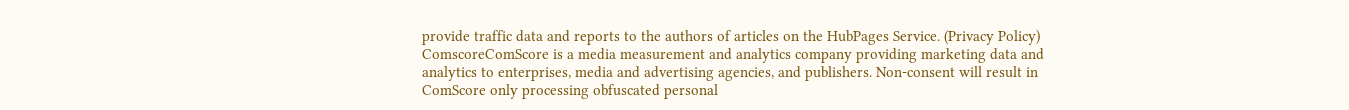provide traffic data and reports to the authors of articles on the HubPages Service. (Privacy Policy)
ComscoreComScore is a media measurement and analytics company providing marketing data and analytics to enterprises, media and advertising agencies, and publishers. Non-consent will result in ComScore only processing obfuscated personal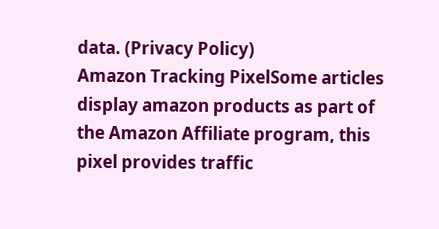data. (Privacy Policy)
Amazon Tracking PixelSome articles display amazon products as part of the Amazon Affiliate program, this pixel provides traffic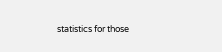statistics for those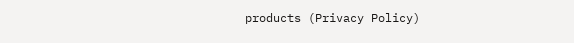products (Privacy Policy)